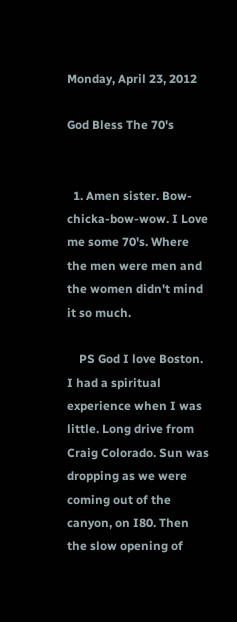Monday, April 23, 2012

God Bless The 70's


  1. Amen sister. Bow-chicka-bow-wow. I Love me some 70's. Where the men were men and the women didn't mind it so much.

    PS God I love Boston. I had a spiritual experience when I was little. Long drive from Craig Colorado. Sun was dropping as we were coming out of the canyon, on I80. Then the slow opening of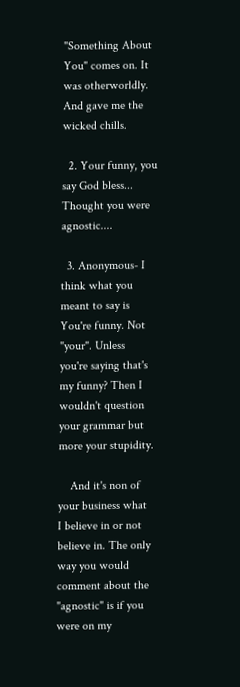"Something About You" comes on. It was otherworldly. And gave me the wicked chills.

  2. Your funny, you say God bless... Thought you were agnostic....

  3. Anonymous- I think what you meant to say is You're funny. Not "your". Unless you're saying that's my funny? Then I wouldn't question your grammar but more your stupidity.

    And it's non of your business what I believe in or not believe in. The only way you would comment about the "agnostic" is if you were on my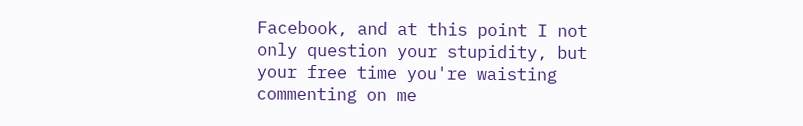Facebook, and at this point I not only question your stupidity, but your free time you're waisting commenting on me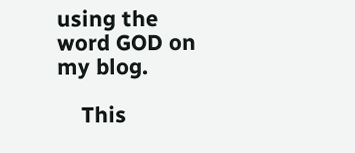using the word GOD on my blog.

    This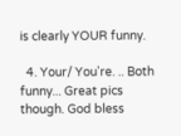is clearly YOUR funny.

  4. Your/ You're. .. Both funny... Great pics though. God bless